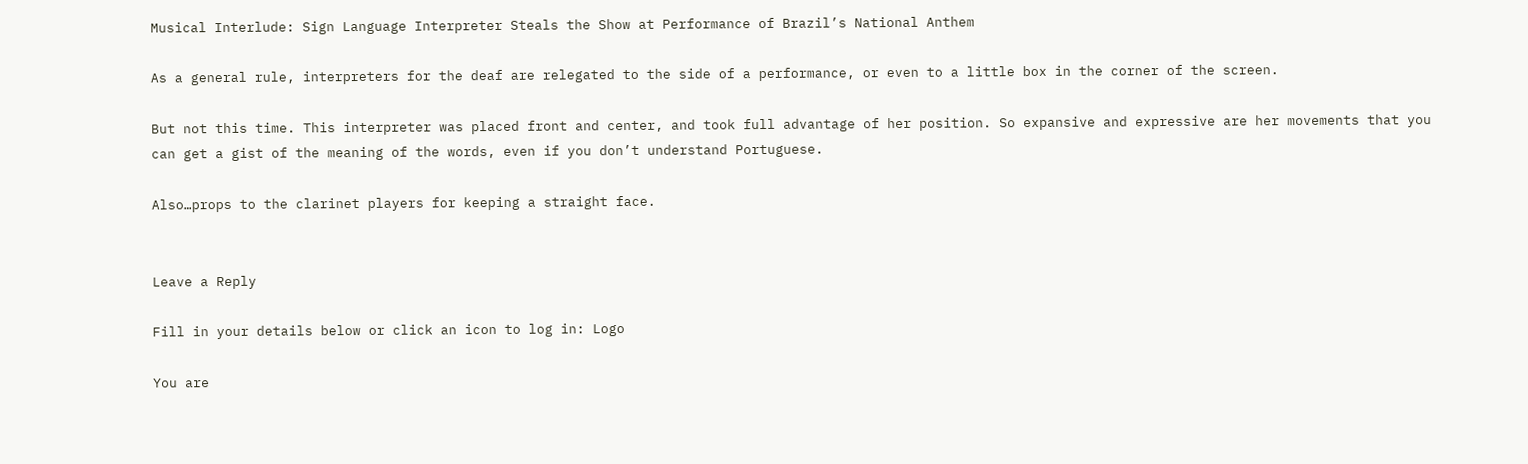Musical Interlude: Sign Language Interpreter Steals the Show at Performance of Brazil’s National Anthem

As a general rule, interpreters for the deaf are relegated to the side of a performance, or even to a little box in the corner of the screen.

But not this time. This interpreter was placed front and center, and took full advantage of her position. So expansive and expressive are her movements that you can get a gist of the meaning of the words, even if you don’t understand Portuguese.

Also…props to the clarinet players for keeping a straight face.


Leave a Reply

Fill in your details below or click an icon to log in: Logo

You are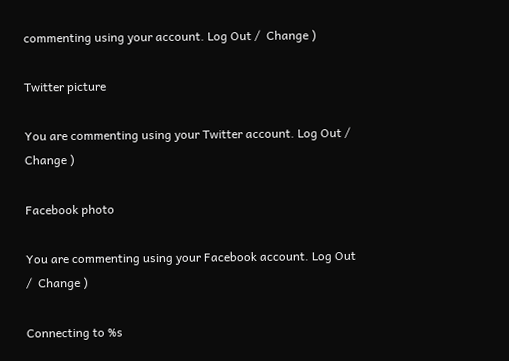commenting using your account. Log Out /  Change )

Twitter picture

You are commenting using your Twitter account. Log Out /  Change )

Facebook photo

You are commenting using your Facebook account. Log Out /  Change )

Connecting to %s